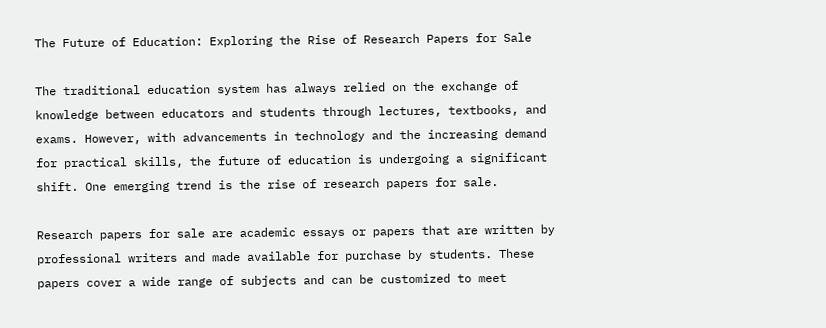The Future of Education: Exploring the Rise of Research Papers for Sale

The traditional education system has always relied on the exchange of knowledge between educators and students through lectures, textbooks, and exams. However, with advancements in technology and the increasing demand for practical skills, the future of education is undergoing a significant shift. One emerging trend is the rise of research papers for sale.

Research papers for sale are academic essays or papers that are written by professional writers and made available for purchase by students. These papers cover a wide range of subjects and can be customized to meet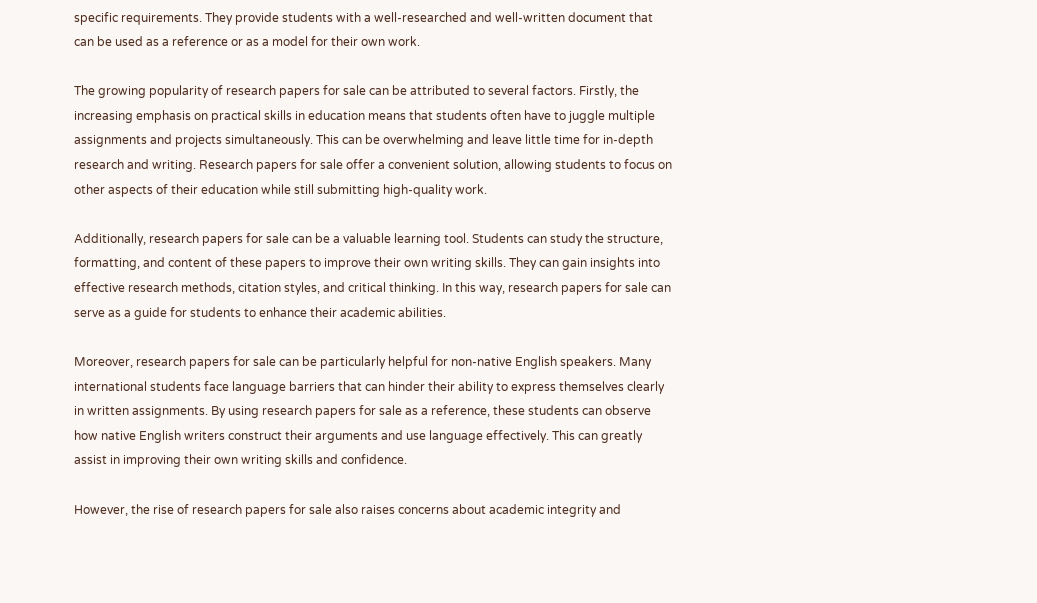specific requirements. They provide students with a well-researched and well-written document that can be used as a reference or as a model for their own work.

The growing popularity of research papers for sale can be attributed to several factors. Firstly, the increasing emphasis on practical skills in education means that students often have to juggle multiple assignments and projects simultaneously. This can be overwhelming and leave little time for in-depth research and writing. Research papers for sale offer a convenient solution, allowing students to focus on other aspects of their education while still submitting high-quality work.

Additionally, research papers for sale can be a valuable learning tool. Students can study the structure, formatting, and content of these papers to improve their own writing skills. They can gain insights into effective research methods, citation styles, and critical thinking. In this way, research papers for sale can serve as a guide for students to enhance their academic abilities.

Moreover, research papers for sale can be particularly helpful for non-native English speakers. Many international students face language barriers that can hinder their ability to express themselves clearly in written assignments. By using research papers for sale as a reference, these students can observe how native English writers construct their arguments and use language effectively. This can greatly assist in improving their own writing skills and confidence.

However, the rise of research papers for sale also raises concerns about academic integrity and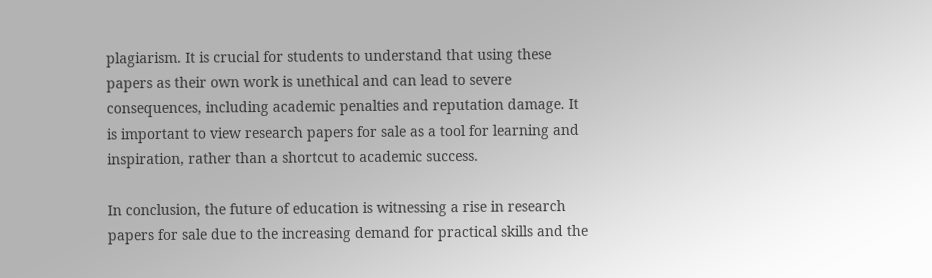plagiarism. It is crucial for students to understand that using these papers as their own work is unethical and can lead to severe consequences, including academic penalties and reputation damage. It is important to view research papers for sale as a tool for learning and inspiration, rather than a shortcut to academic success.

In conclusion, the future of education is witnessing a rise in research papers for sale due to the increasing demand for practical skills and the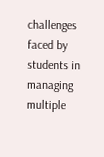challenges faced by students in managing multiple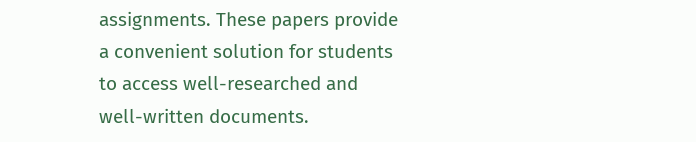assignments. These papers provide a convenient solution for students to access well-researched and well-written documents.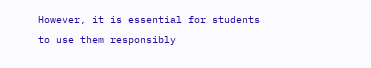However, it is essential for students to use them responsibly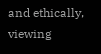and ethically, viewing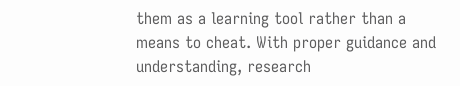them as a learning tool rather than a means to cheat. With proper guidance and understanding, research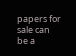papers for sale can be a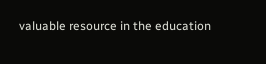valuable resource in the education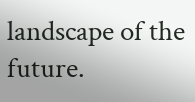landscape of the future.